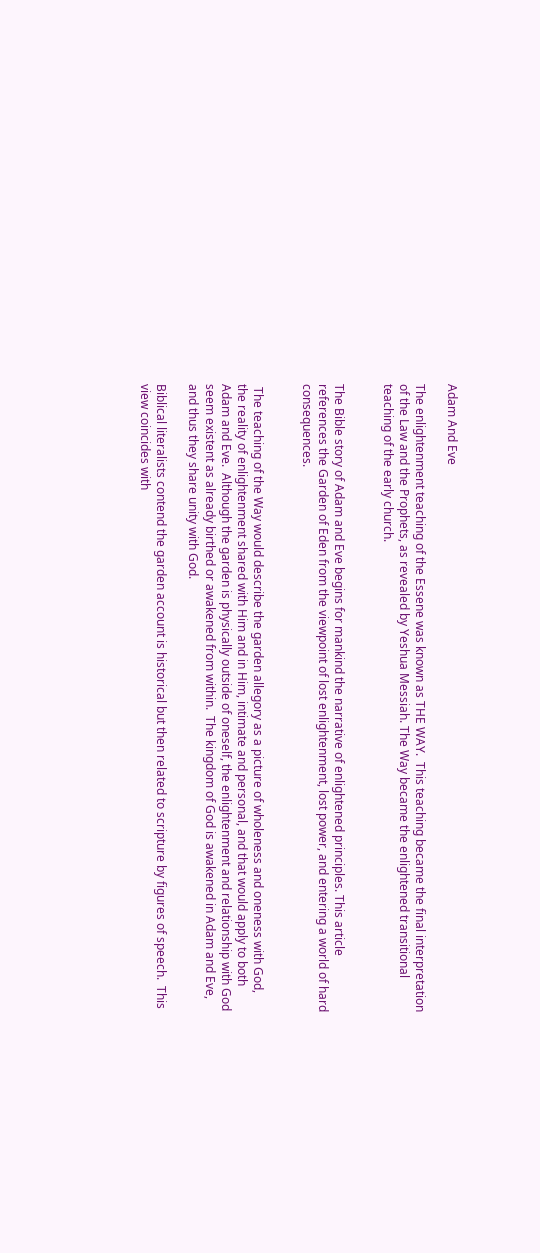Adam And Eve

The enlightenment teaching of the Essene was known as THE WAY.  This teaching became the final interpretation of the Law and the Prophets, as revealed by Yeshua Messiah. The Way became the enlightened transitional teaching of the early church.


The Bible story of Adam and Eve begins for mankind the narrative of enlightened principles. This article references the Garden of Eden from the viewpoint of lost enlightenment, lost power, and entering a world of hard consequences.


 The teaching of the Way would describe the garden allegory as a picture of wholeness and oneness with God, the reality of enlightenment shared with Him and in Him, intimate and personal, and that would apply to both Adam and Eve.  Although the garden is physically outside of oneself, the enlightenment and relationship with God seem existent as already birthed or awakened from within.  The kingdom of God is awakened in Adam and Eve, and thus they share unity with God.

Biblical literalists contend the garden account is historical but then related to scripture by figures of speech.  This view coincides with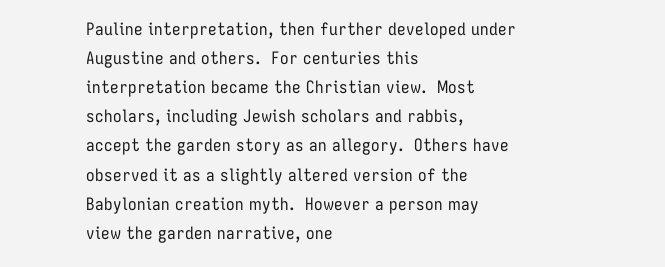Pauline interpretation, then further developed under Augustine and others.  For centuries this interpretation became the Christian view.  Most scholars, including Jewish scholars and rabbis, accept the garden story as an allegory.  Others have observed it as a slightly altered version of the Babylonian creation myth.  However a person may view the garden narrative, one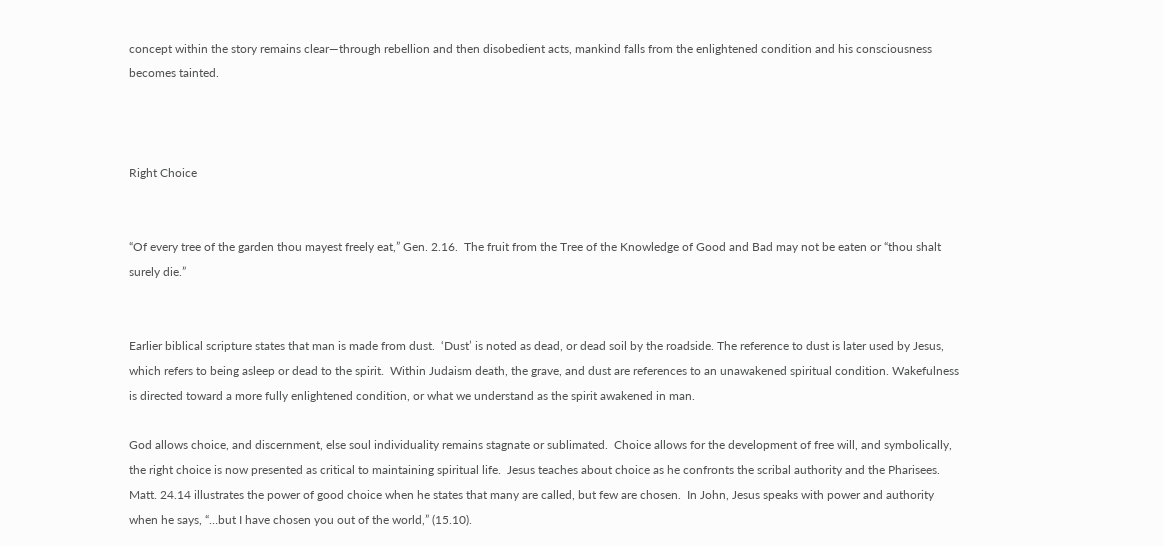concept within the story remains clear—through rebellion and then disobedient acts, mankind falls from the enlightened condition and his consciousness becomes tainted.



Right Choice


“Of every tree of the garden thou mayest freely eat,” Gen. 2.16.  The fruit from the Tree of the Knowledge of Good and Bad may not be eaten or “thou shalt surely die.”


Earlier biblical scripture states that man is made from dust.  ‘Dust’ is noted as dead, or dead soil by the roadside. The reference to dust is later used by Jesus, which refers to being asleep or dead to the spirit.  Within Judaism death, the grave, and dust are references to an unawakened spiritual condition. Wakefulness is directed toward a more fully enlightened condition, or what we understand as the spirit awakened in man.

God allows choice, and discernment, else soul individuality remains stagnate or sublimated.  Choice allows for the development of free will, and symbolically, the right choice is now presented as critical to maintaining spiritual life.  Jesus teaches about choice as he confronts the scribal authority and the Pharisees.  Matt. 24.14 illustrates the power of good choice when he states that many are called, but few are chosen.  In John, Jesus speaks with power and authority when he says, “…but I have chosen you out of the world,” (15.10).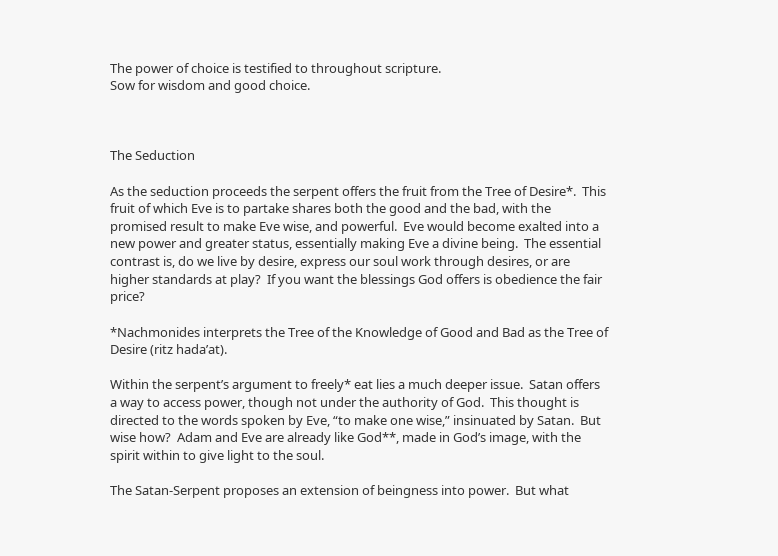The power of choice is testified to throughout scripture.
Sow for wisdom and good choice.



The Seduction

As the seduction proceeds the serpent offers the fruit from the Tree of Desire*.  This fruit of which Eve is to partake shares both the good and the bad, with the promised result to make Eve wise, and powerful.  Eve would become exalted into a new power and greater status, essentially making Eve a divine being.  The essential contrast is, do we live by desire, express our soul work through desires, or are higher standards at play?  If you want the blessings God offers is obedience the fair price?

*Nachmonides interprets the Tree of the Knowledge of Good and Bad as the Tree of Desire (ritz hada’at).

Within the serpent’s argument to freely* eat lies a much deeper issue.  Satan offers a way to access power, though not under the authority of God.  This thought is directed to the words spoken by Eve, “to make one wise,” insinuated by Satan.  But wise how?  Adam and Eve are already like God**, made in God’s image, with the spirit within to give light to the soul.

The Satan-Serpent proposes an extension of beingness into power.  But what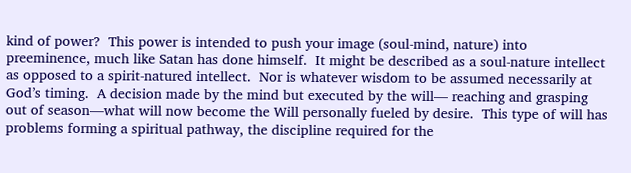kind of power?  This power is intended to push your image (soul-mind, nature) into preeminence, much like Satan has done himself.  It might be described as a soul-nature intellect as opposed to a spirit-natured intellect.  Nor is whatever wisdom to be assumed necessarily at God’s timing.  A decision made by the mind but executed by the will— reaching and grasping out of season—what will now become the Will personally fueled by desire.  This type of will has problems forming a spiritual pathway, the discipline required for the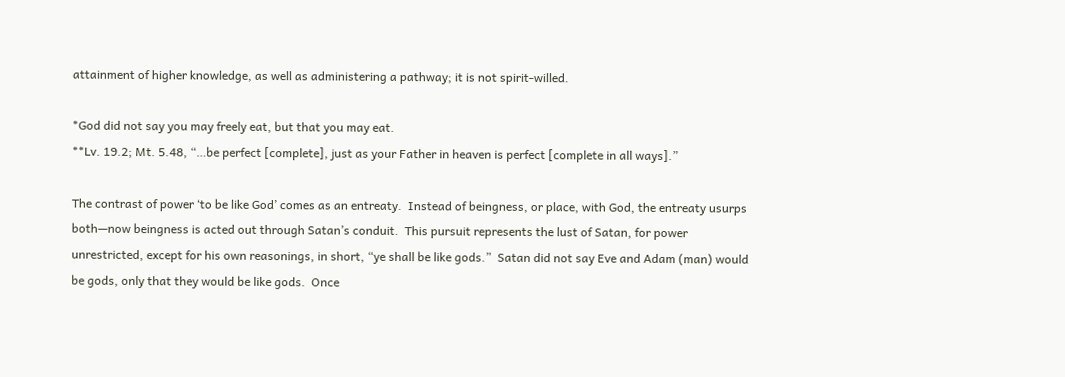attainment of higher knowledge, as well as administering a pathway; it is not spirit-willed.

*God did not say you may freely eat, but that you may eat.
**Lv. 19.2; Mt. 5.48, “…be perfect [complete], just as your Father in heaven is perfect [complete in all ways].”

The contrast of power ‘to be like God’ comes as an entreaty.  Instead of beingness, or place, with God, the entreaty usurps both—now beingness is acted out through Satan’s conduit.  This pursuit represents the lust of Satan, for power unrestricted, except for his own reasonings, in short, “ye shall be like gods.”  Satan did not say Eve and Adam (man) would be gods, only that they would be like gods.  Once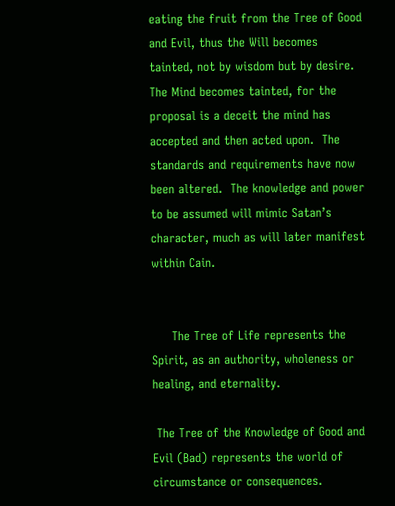eating the fruit from the Tree of Good and Evil, thus the Will becomes tainted, not by wisdom but by desire.  The Mind becomes tainted, for the proposal is a deceit the mind has accepted and then acted upon.  The standards and requirements have now been altered.  The knowledge and power to be assumed will mimic Satan’s character, much as will later manifest within Cain.


     The Tree of Life represents the Spirit, as an authority, wholeness or healing, and eternality.

 The Tree of the Knowledge of Good and Evil (Bad) represents the world of circumstance or consequences.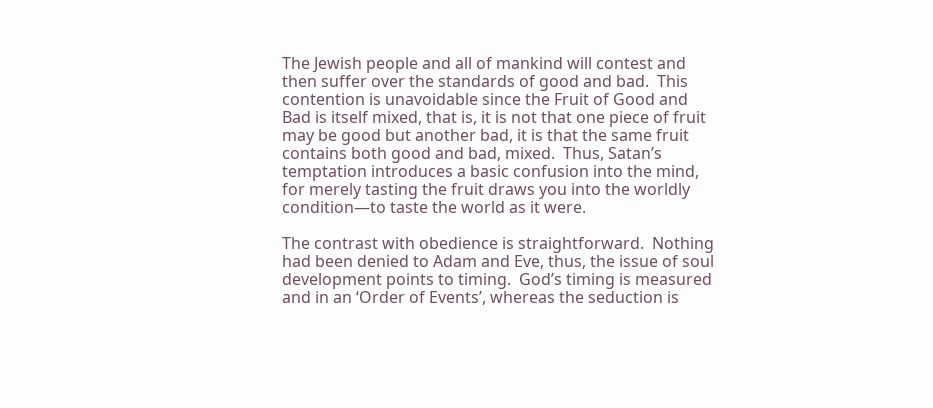The Jewish people and all of mankind will contest and then suffer over the standards of good and bad.  This contention is unavoidable since the Fruit of Good and Bad is itself mixed, that is, it is not that one piece of fruit may be good but another bad, it is that the same fruit contains both good and bad, mixed.  Thus, Satan’s temptation introduces a basic confusion into the mind, for merely tasting the fruit draws you into the worldly condition—to taste the world as it were.

The contrast with obedience is straightforward.  Nothing had been denied to Adam and Eve, thus, the issue of soul development points to timing.  God’s timing is measured and in an ‘Order of Events’, whereas the seduction is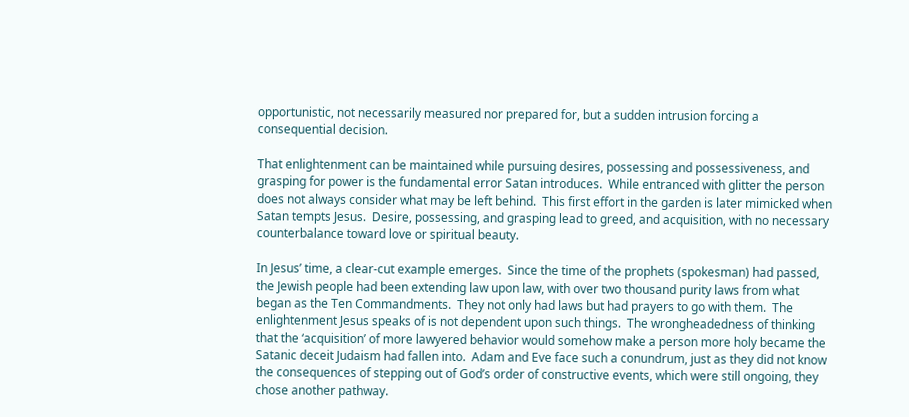opportunistic, not necessarily measured nor prepared for, but a sudden intrusion forcing a consequential decision.

That enlightenment can be maintained while pursuing desires, possessing and possessiveness, and grasping for power is the fundamental error Satan introduces.  While entranced with glitter the person does not always consider what may be left behind.  This first effort in the garden is later mimicked when Satan tempts Jesus.  Desire, possessing, and grasping lead to greed, and acquisition, with no necessary counterbalance toward love or spiritual beauty.

In Jesus’ time, a clear-cut example emerges.  Since the time of the prophets (spokesman) had passed, the Jewish people had been extending law upon law, with over two thousand purity laws from what began as the Ten Commandments.  They not only had laws but had prayers to go with them.  The enlightenment Jesus speaks of is not dependent upon such things.  The wrongheadedness of thinking that the ‘acquisition’ of more lawyered behavior would somehow make a person more holy became the Satanic deceit Judaism had fallen into.  Adam and Eve face such a conundrum, just as they did not know the consequences of stepping out of God’s order of constructive events, which were still ongoing, they chose another pathway.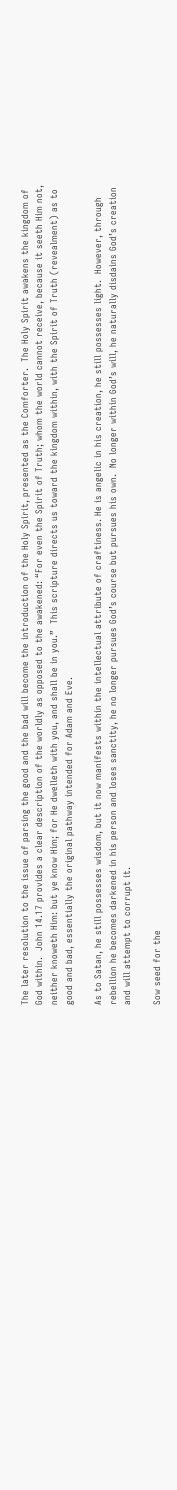The later resolution to the issue of parsing the good and the bad will become the introduction of the Holy Spirit, presented as the Comforter.  The Holy Spirit awakens the kingdom of God within.  John 14.17 provides a clear description of the worldly as opposed to the awakened: “For even the Spirit of Truth; whom the world cannot receive, because it seeth Him not, neither knoweth Him: but ye know Him; for He dwelleth with you, and shall be in you.”  This scripture directs us toward the kingdom within, with the Spirit of Truth (revealment) as to good and bad, essentially the original pathway intended for Adam and Eve.

As to Satan, he still possesses wisdom, but it now manifests within the intellectual attribute of craftiness. He is angelic in his creation, he still possesses light.  However, through rebellion he becomes darkened in his person and loses sanctity, he no longer pursues God’s course but pursues his own.  No longer within God’s will, he naturally disdains God’s creation and will attempt to corrupt it.

Sow seed for the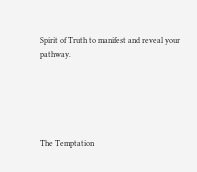Spirit of Truth to manifest and reveal your pathway.





The Temptation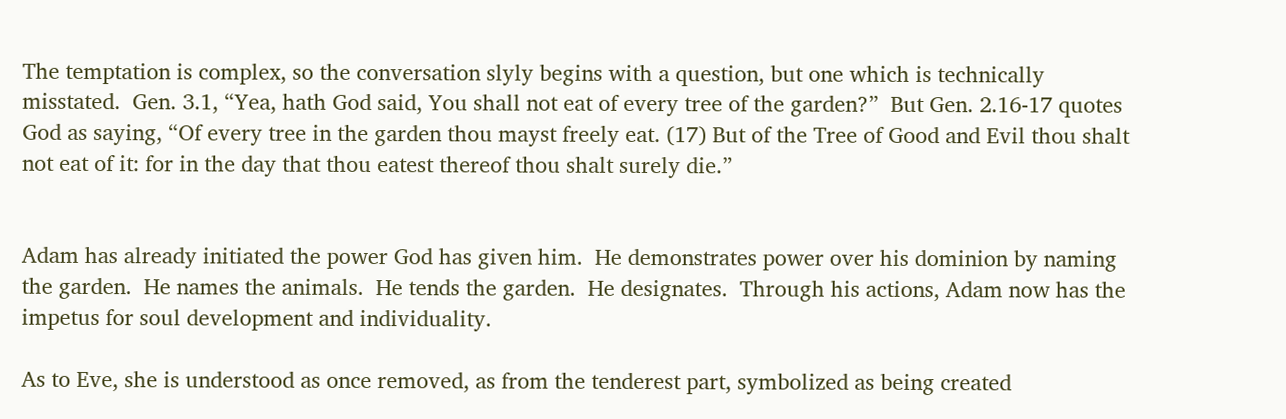The temptation is complex, so the conversation slyly begins with a question, but one which is technically misstated.  Gen. 3.1, “Yea, hath God said, You shall not eat of every tree of the garden?”  But Gen. 2.16-17 quotes God as saying, “Of every tree in the garden thou mayst freely eat. (17) But of the Tree of Good and Evil thou shalt not eat of it: for in the day that thou eatest thereof thou shalt surely die.”


Adam has already initiated the power God has given him.  He demonstrates power over his dominion by naming the garden.  He names the animals.  He tends the garden.  He designates.  Through his actions, Adam now has the impetus for soul development and individuality.

As to Eve, she is understood as once removed, as from the tenderest part, symbolized as being created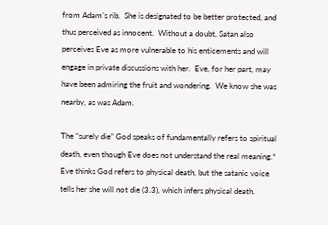from Adam’s rib.  She is designated to be better protected, and thus perceived as innocent.  Without a doubt, Satan also perceives Eve as more vulnerable to his enticements and will engage in private discussions with her.  Eve, for her part, may have been admiring the fruit and wondering.  We know she was nearby, as was Adam.

The “surely die” God speaks of fundamentally refers to spiritual death, even though Eve does not understand the real meaning.*  Eve thinks God refers to physical death, but the satanic voice tells her she will not die (3.3), which infers physical death.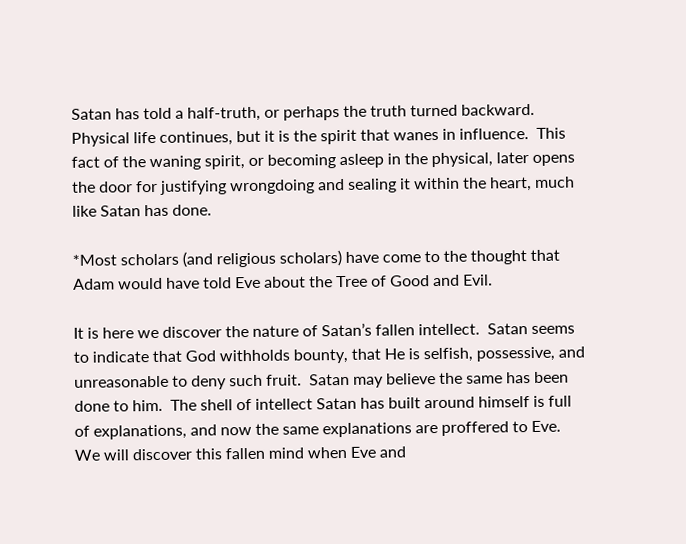Satan has told a half-truth, or perhaps the truth turned backward.  Physical life continues, but it is the spirit that wanes in influence.  This fact of the waning spirit, or becoming asleep in the physical, later opens the door for justifying wrongdoing and sealing it within the heart, much like Satan has done.

*Most scholars (and religious scholars) have come to the thought that Adam would have told Eve about the Tree of Good and Evil.

It is here we discover the nature of Satan’s fallen intellect.  Satan seems to indicate that God withholds bounty, that He is selfish, possessive, and unreasonable to deny such fruit.  Satan may believe the same has been done to him.  The shell of intellect Satan has built around himself is full of explanations, and now the same explanations are proffered to Eve.  We will discover this fallen mind when Eve and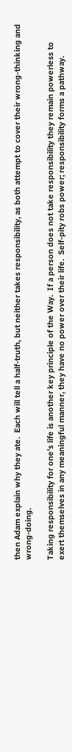then Adam explain why they ate.  Each will tell a half-truth, but neither takes responsibility, as both attempt to cover their wrong-thinking and wrong-doing.

Taking responsibility for one’s life is another key principle of the Way.  If a person does not take responsibility they remain powerless to exert themselves in any meaningful manner, they have no power over their life.  Self-pity robs power; responsibility forms a pathway.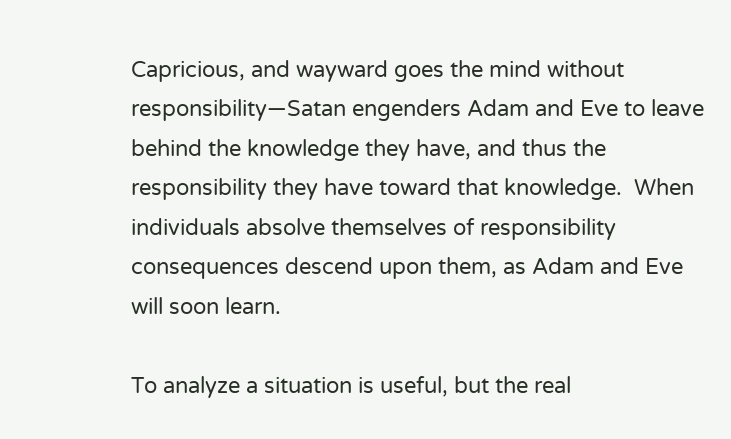Capricious, and wayward goes the mind without responsibility—Satan engenders Adam and Eve to leave behind the knowledge they have, and thus the responsibility they have toward that knowledge.  When individuals absolve themselves of responsibility consequences descend upon them, as Adam and Eve will soon learn.

To analyze a situation is useful, but the real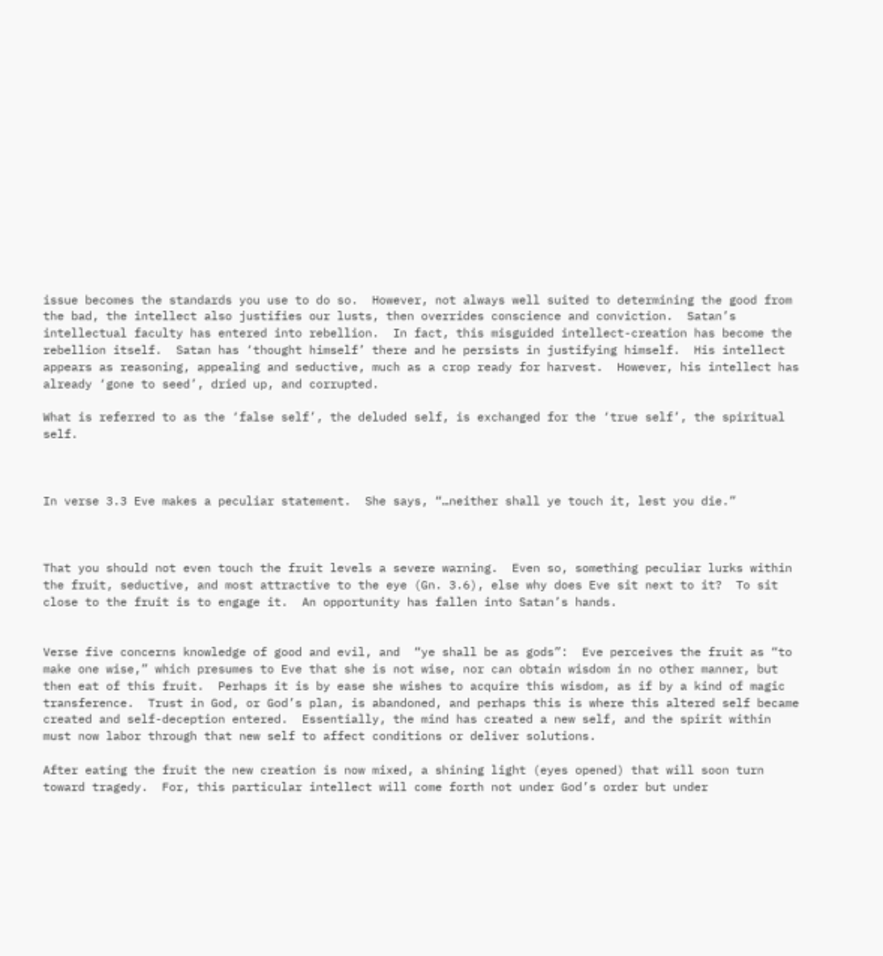issue becomes the standards you use to do so.  However, not always well suited to determining the good from the bad, the intellect also justifies our lusts, then overrides conscience and conviction.  Satan’s intellectual faculty has entered into rebellion.  In fact, this misguided intellect-creation has become the rebellion itself.  Satan has ‘thought himself’ there and he persists in justifying himself.  His intellect appears as reasoning, appealing and seductive, much as a crop ready for harvest.  However, his intellect has already ‘gone to seed’, dried up, and corrupted.

What is referred to as the ‘false self’, the deluded self, is exchanged for the ‘true self’, the spiritual self.



In verse 3.3 Eve makes a peculiar statement.  She says, “…neither shall ye touch it, lest you die.”



That you should not even touch the fruit levels a severe warning.  Even so, something peculiar lurks within the fruit, seductive, and most attractive to the eye (Gn. 3.6), else why does Eve sit next to it?  To sit close to the fruit is to engage it.  An opportunity has fallen into Satan’s hands.


Verse five concerns knowledge of good and evil, and  “ye shall be as gods”:  Eve perceives the fruit as “to make one wise,” which presumes to Eve that she is not wise, nor can obtain wisdom in no other manner, but then eat of this fruit.  Perhaps it is by ease she wishes to acquire this wisdom, as if by a kind of magic transference.  Trust in God, or God’s plan, is abandoned, and perhaps this is where this altered self became created and self-deception entered.  Essentially, the mind has created a new self, and the spirit within must now labor through that new self to affect conditions or deliver solutions.

After eating the fruit the new creation is now mixed, a shining light (eyes opened) that will soon turn toward tragedy.  For, this particular intellect will come forth not under God’s order but under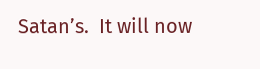Satan’s.  It will now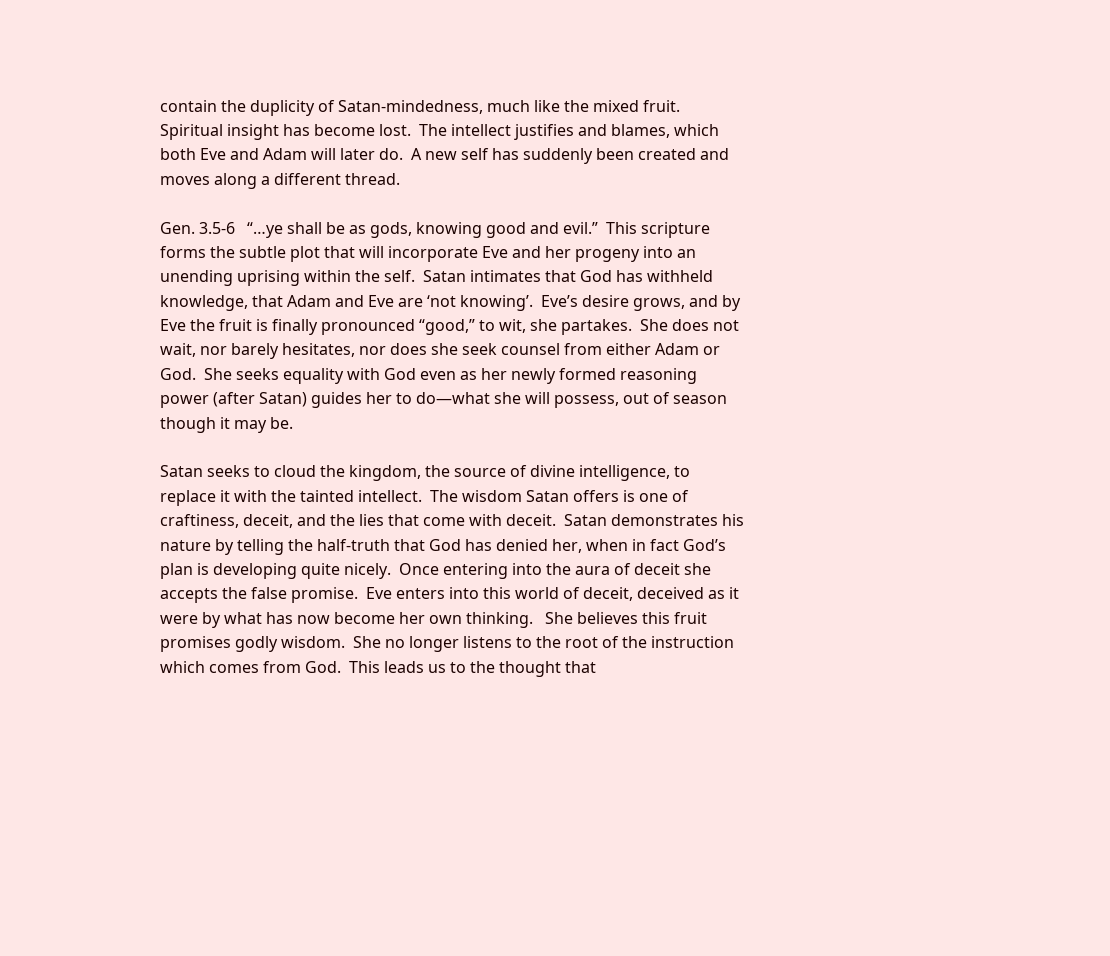contain the duplicity of Satan-mindedness, much like the mixed fruit.  Spiritual insight has become lost.  The intellect justifies and blames, which both Eve and Adam will later do.  A new self has suddenly been created and moves along a different thread.

Gen. 3.5-6   “…ye shall be as gods, knowing good and evil.”  This scripture forms the subtle plot that will incorporate Eve and her progeny into an unending uprising within the self.  Satan intimates that God has withheld knowledge, that Adam and Eve are ‘not knowing’.  Eve’s desire grows, and by Eve the fruit is finally pronounced “good,” to wit, she partakes.  She does not wait, nor barely hesitates, nor does she seek counsel from either Adam or God.  She seeks equality with God even as her newly formed reasoning power (after Satan) guides her to do—what she will possess, out of season though it may be.

Satan seeks to cloud the kingdom, the source of divine intelligence, to replace it with the tainted intellect.  The wisdom Satan offers is one of craftiness, deceit, and the lies that come with deceit.  Satan demonstrates his nature by telling the half-truth that God has denied her, when in fact God’s plan is developing quite nicely.  Once entering into the aura of deceit she accepts the false promise.  Eve enters into this world of deceit, deceived as it were by what has now become her own thinking.   She believes this fruit promises godly wisdom.  She no longer listens to the root of the instruction which comes from God.  This leads us to the thought that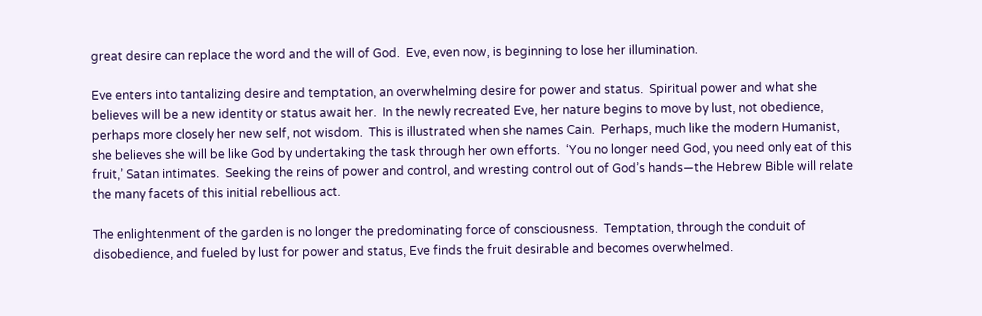great desire can replace the word and the will of God.  Eve, even now, is beginning to lose her illumination.

Eve enters into tantalizing desire and temptation, an overwhelming desire for power and status.  Spiritual power and what she believes will be a new identity or status await her.  In the newly recreated Eve, her nature begins to move by lust, not obedience, perhaps more closely her new self, not wisdom.  This is illustrated when she names Cain.  Perhaps, much like the modern Humanist, she believes she will be like God by undertaking the task through her own efforts.  ‘You no longer need God, you need only eat of this fruit,’ Satan intimates.  Seeking the reins of power and control, and wresting control out of God’s hands—the Hebrew Bible will relate the many facets of this initial rebellious act.

The enlightenment of the garden is no longer the predominating force of consciousness.  Temptation, through the conduit of disobedience, and fueled by lust for power and status, Eve finds the fruit desirable and becomes overwhelmed.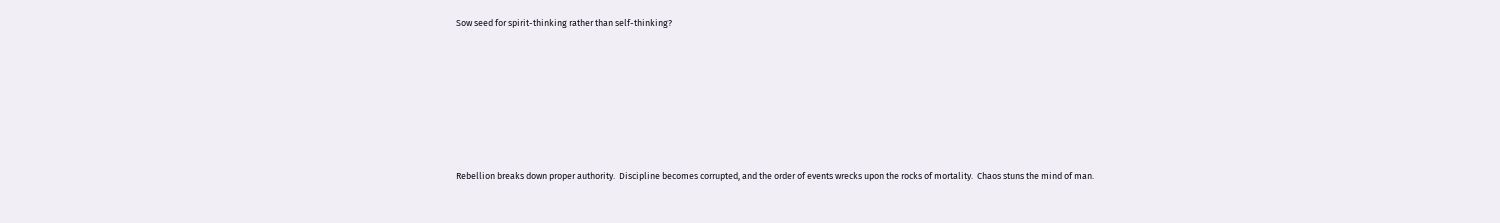Sow seed for spirit-thinking rather than self-thinking?







Rebellion breaks down proper authority.  Discipline becomes corrupted, and the order of events wrecks upon the rocks of mortality.  Chaos stuns the mind of man.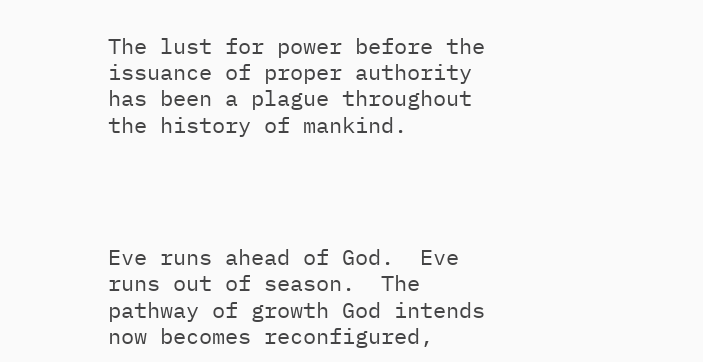The lust for power before the issuance of proper authority has been a plague throughout the history of mankind.




Eve runs ahead of God.  Eve runs out of season.  The pathway of growth God intends now becomes reconfigured,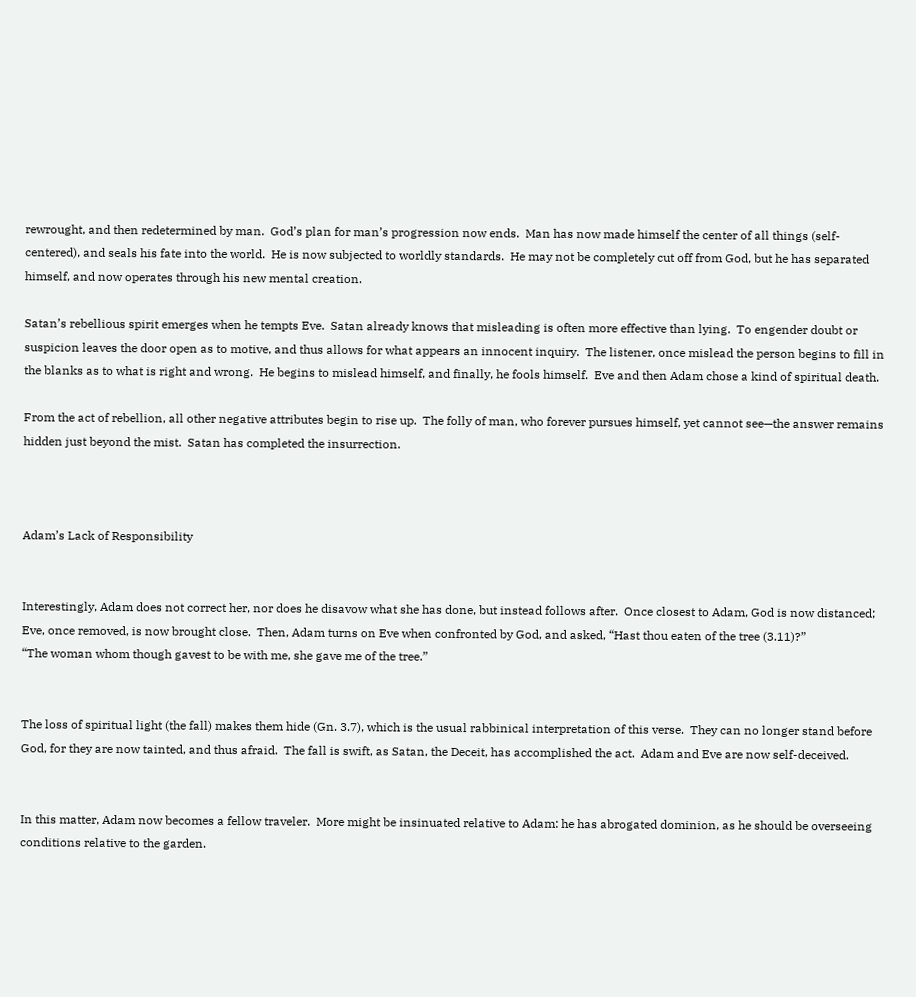rewrought, and then redetermined by man.  God’s plan for man’s progression now ends.  Man has now made himself the center of all things (self-centered), and seals his fate into the world.  He is now subjected to worldly standards.  He may not be completely cut off from God, but he has separated himself, and now operates through his new mental creation.

Satan’s rebellious spirit emerges when he tempts Eve.  Satan already knows that misleading is often more effective than lying.  To engender doubt or suspicion leaves the door open as to motive, and thus allows for what appears an innocent inquiry.  The listener, once mislead the person begins to fill in the blanks as to what is right and wrong.  He begins to mislead himself, and finally, he fools himself.  Eve and then Adam chose a kind of spiritual death.

From the act of rebellion, all other negative attributes begin to rise up.  The folly of man, who forever pursues himself, yet cannot see—the answer remains hidden just beyond the mist.  Satan has completed the insurrection.



Adam’s Lack of Responsibility


Interestingly, Adam does not correct her, nor does he disavow what she has done, but instead follows after.  Once closest to Adam, God is now distanced; Eve, once removed, is now brought close.  Then, Adam turns on Eve when confronted by God, and asked, “Hast thou eaten of the tree (3.11)?”
“The woman whom though gavest to be with me, she gave me of the tree.”


The loss of spiritual light (the fall) makes them hide (Gn. 3.7), which is the usual rabbinical interpretation of this verse.  They can no longer stand before God, for they are now tainted, and thus afraid.  The fall is swift, as Satan, the Deceit, has accomplished the act.  Adam and Eve are now self-deceived.


In this matter, Adam now becomes a fellow traveler.  More might be insinuated relative to Adam: he has abrogated dominion, as he should be overseeing conditions relative to the garden.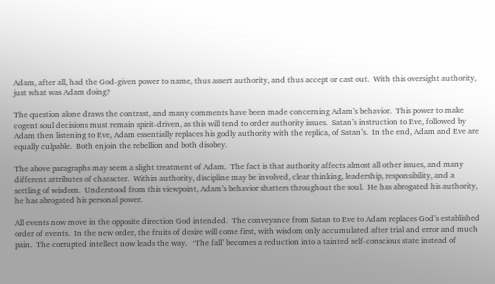Adam, after all, had the God-given power to name, thus assert authority, and thus accept or cast out.  With this oversight authority, just what was Adam doing?

The question alone draws the contrast, and many comments have been made concerning Adam’s behavior.  This power to make cogent soul decisions must remain spirit-driven, as this will tend to order authority issues.  Satan’s instruction to Eve, followed by Adam then listening to Eve, Adam essentially replaces his godly authority with the replica, of Satan’s.  In the end, Adam and Eve are equally culpable.  Both enjoin the rebellion and both disobey.

The above paragraphs may seem a slight treatment of Adam.  The fact is that authority affects almost all other issues, and many different attributes of character.  Within authority, discipline may be involved, clear thinking, leadership, responsibility, and a settling of wisdom.  Understood from this viewpoint, Adam’s behavior shatters throughout the soul.  He has abrogated his authority, he has abrogated his personal power.

All events now move in the opposite direction God intended.  The conveyance from Satan to Eve to Adam replaces God’s established order of events.  In the new order, the fruits of desire will come first, with wisdom only accumulated after trial and error and much pain.  The corrupted intellect now leads the way.   ‘The fall’ becomes a reduction into a tainted self-conscious state instead of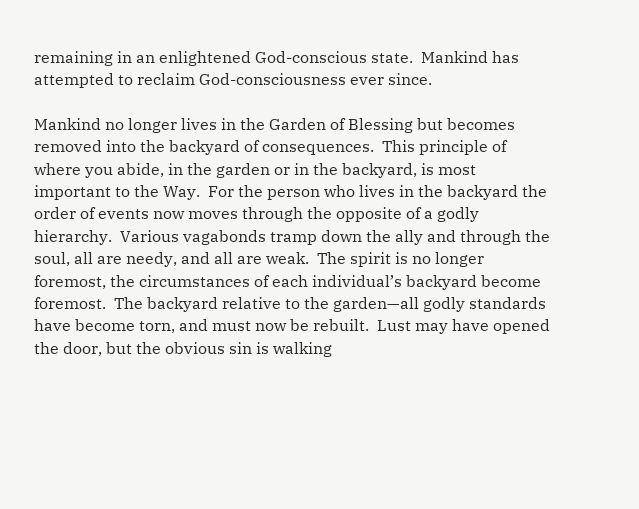remaining in an enlightened God-conscious state.  Mankind has attempted to reclaim God-consciousness ever since.

Mankind no longer lives in the Garden of Blessing but becomes removed into the backyard of consequences.  This principle of where you abide, in the garden or in the backyard, is most important to the Way.  For the person who lives in the backyard the order of events now moves through the opposite of a godly hierarchy.  Various vagabonds tramp down the ally and through the soul, all are needy, and all are weak.  The spirit is no longer foremost, the circumstances of each individual’s backyard become foremost.  The backyard relative to the garden—all godly standards have become torn, and must now be rebuilt.  Lust may have opened the door, but the obvious sin is walking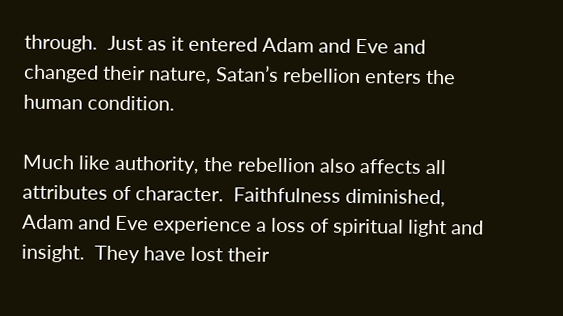through.  Just as it entered Adam and Eve and changed their nature, Satan’s rebellion enters the human condition.

Much like authority, the rebellion also affects all attributes of character.  Faithfulness diminished, Adam and Eve experience a loss of spiritual light and insight.  They have lost their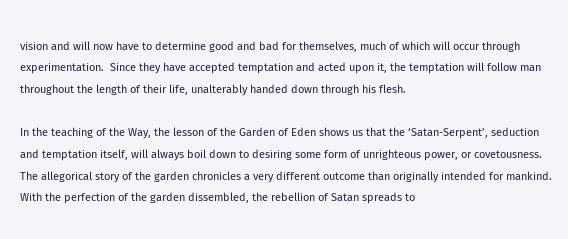vision and will now have to determine good and bad for themselves, much of which will occur through experimentation.  Since they have accepted temptation and acted upon it, the temptation will follow man throughout the length of their life, unalterably handed down through his flesh.

In the teaching of the Way, the lesson of the Garden of Eden shows us that the ‘Satan-Serpent’, seduction and temptation itself, will always boil down to desiring some form of unrighteous power, or covetousness.  The allegorical story of the garden chronicles a very different outcome than originally intended for mankind.  With the perfection of the garden dissembled, the rebellion of Satan spreads to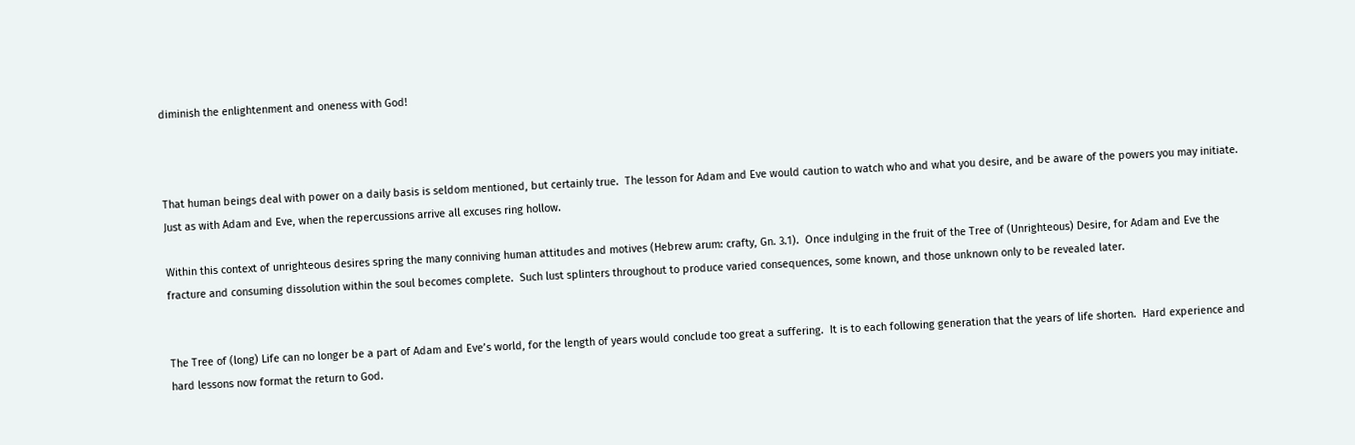diminish the enlightenment and oneness with God!



That human beings deal with power on a daily basis is seldom mentioned, but certainly true.  The lesson for Adam and Eve would caution to watch who and what you desire, and be aware of the powers you may initiate.  Just as with Adam and Eve, when the repercussions arrive all excuses ring hollow.

Within this context of unrighteous desires spring the many conniving human attitudes and motives (Hebrew arum: crafty, Gn. 3.1).  Once indulging in the fruit of the Tree of (Unrighteous) Desire, for Adam and Eve the fracture and consuming dissolution within the soul becomes complete.  Such lust splinters throughout to produce varied consequences, some known, and those unknown only to be revealed later.


The Tree of (long) Life can no longer be a part of Adam and Eve’s world, for the length of years would conclude too great a suffering.  It is to each following generation that the years of life shorten.  Hard experience and hard lessons now format the return to God.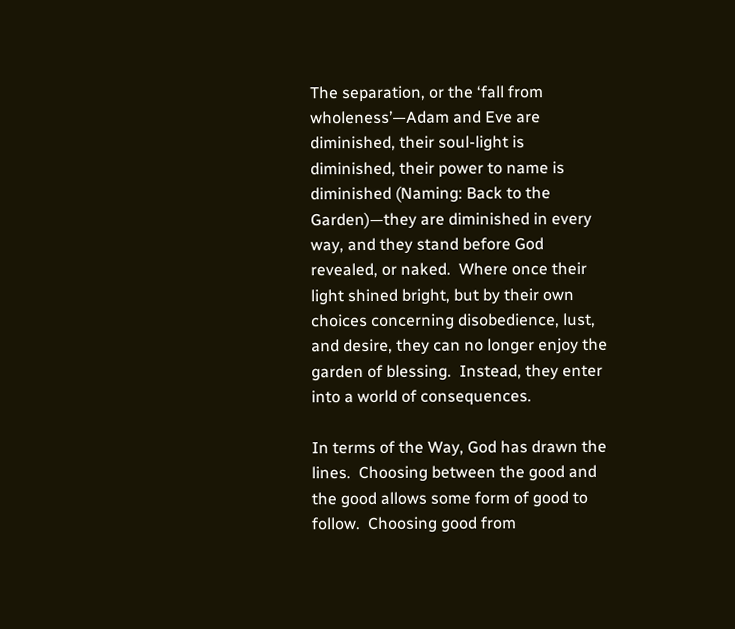The separation, or the ‘fall from wholeness’—Adam and Eve are diminished, their soul-light is diminished, their power to name is diminished (Naming: Back to the Garden)—they are diminished in every way, and they stand before God revealed, or naked.  Where once their light shined bright, but by their own choices concerning disobedience, lust, and desire, they can no longer enjoy the garden of blessing.  Instead, they enter into a world of consequences.

In terms of the Way, God has drawn the lines.  Choosing between the good and the good allows some form of good to follow.  Choosing good from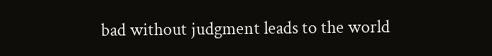bad without judgment leads to the world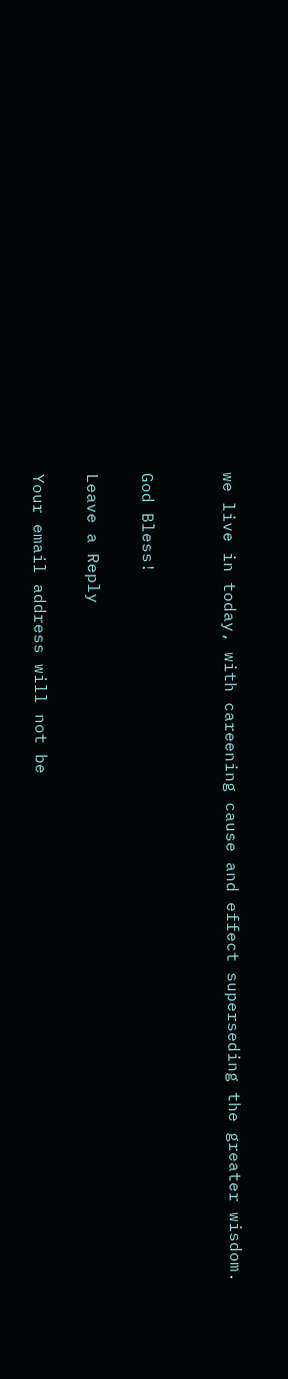we live in today, with careening cause and effect superseding the greater wisdom.


God Bless!

Leave a Reply

Your email address will not be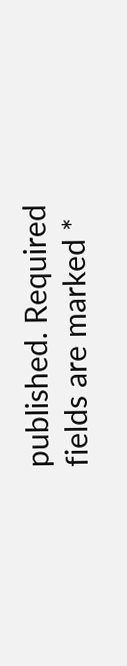published. Required fields are marked *